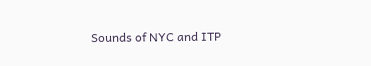Sounds of NYC and ITP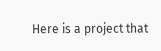Here is a project that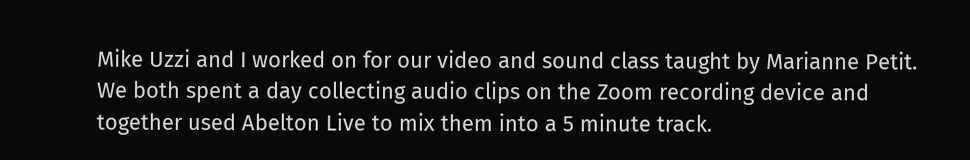Mike Uzzi and I worked on for our video and sound class taught by Marianne Petit. We both spent a day collecting audio clips on the Zoom recording device and together used Abelton Live to mix them into a 5 minute track.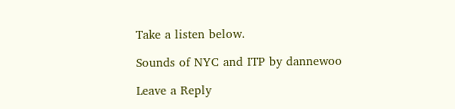Take a listen below.

Sounds of NYC and ITP by dannewoo

Leave a Reply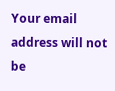Your email address will not be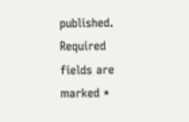published. Required fields are marked *